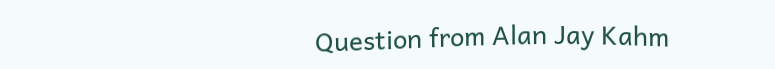Question from Alan Jay Kahm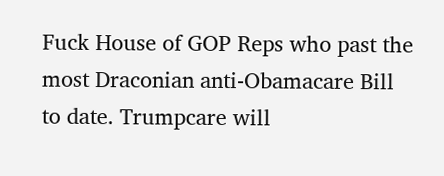Fuck House of GOP Reps who past the most Draconian anti-Obamacare Bill to date. Trumpcare will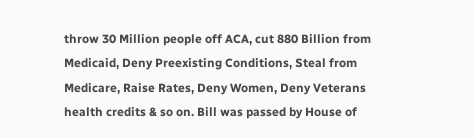throw 30 Million people off ACA, cut 880 Billion from Medicaid, Deny Preexisting Conditions, Steal from Medicare, Raise Rates, Deny Women, Deny Veterans health credits & so on. Bill was passed by House of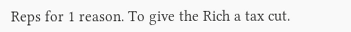Reps for 1 reason. To give the Rich a tax cut.